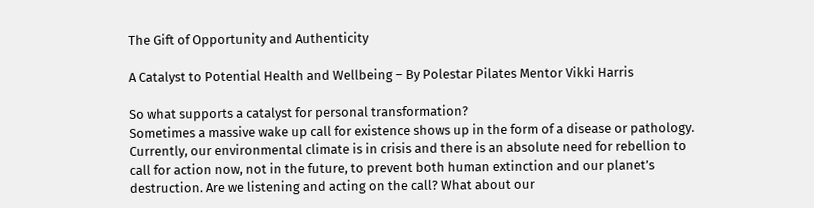The Gift of Opportunity and Authenticity

A Catalyst to Potential Health and Wellbeing – By Polestar Pilates Mentor Vikki Harris

So what supports a catalyst for personal transformation?
Sometimes a massive wake up call for existence shows up in the form of a disease or pathology. Currently, our environmental climate is in crisis and there is an absolute need for rebellion to call for action now, not in the future, to prevent both human extinction and our planet’s destruction. Are we listening and acting on the call? What about our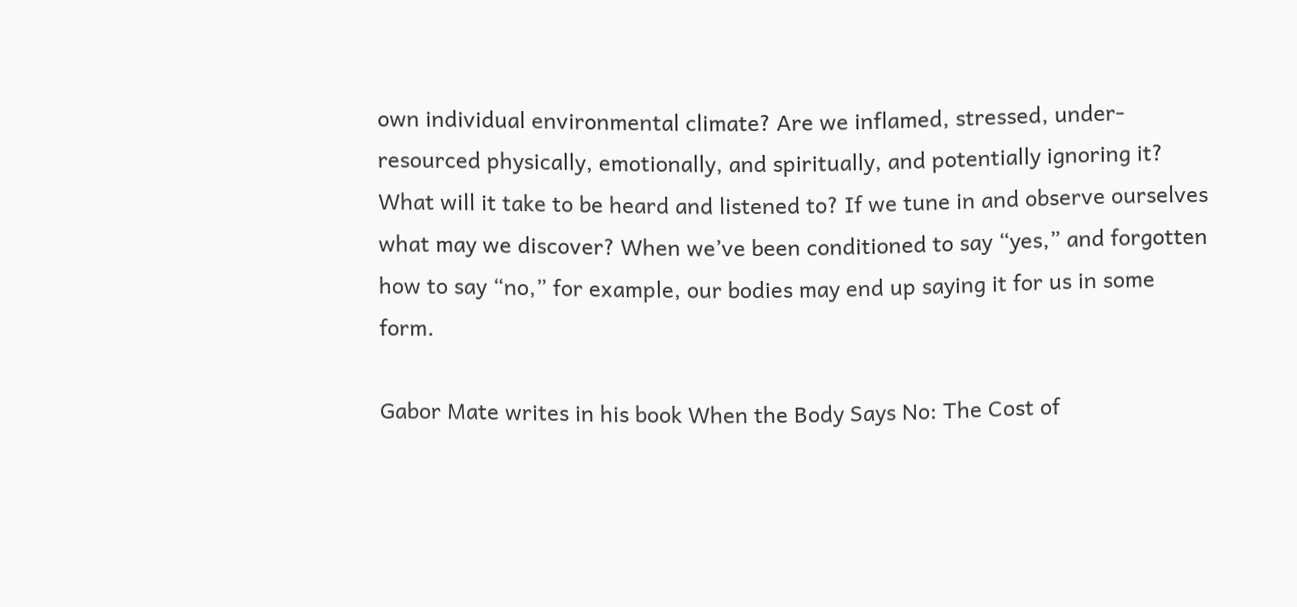own individual environmental climate? Are we inflamed, stressed, under-resourced physically, emotionally, and spiritually, and potentially ignoring it? What will it take to be heard and listened to? If we tune in and observe ourselves what may we discover? When we’ve been conditioned to say “yes,” and forgotten how to say “no,” for example, our bodies may end up saying it for us in some form.

Gabor Mate writes in his book When the Body Says No: The Cost of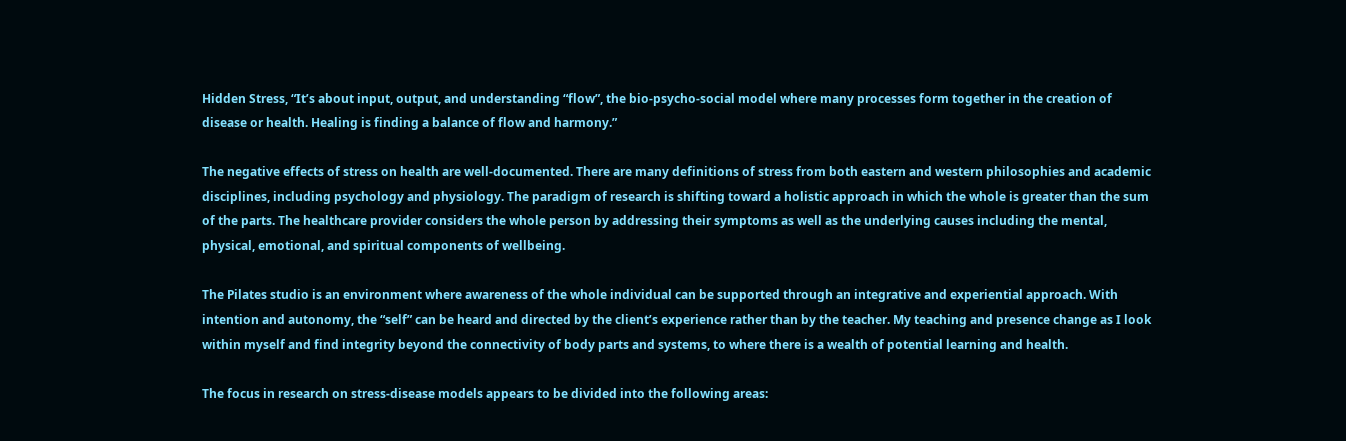Hidden Stress, “It’s about input, output, and understanding “flow”, the bio-psycho-social model where many processes form together in the creation of disease or health. Healing is finding a balance of flow and harmony.”

The negative effects of stress on health are well-documented. There are many definitions of stress from both eastern and western philosophies and academic disciplines, including psychology and physiology. The paradigm of research is shifting toward a holistic approach in which the whole is greater than the sum of the parts. The healthcare provider considers the whole person by addressing their symptoms as well as the underlying causes including the mental, physical, emotional, and spiritual components of wellbeing.

The Pilates studio is an environment where awareness of the whole individual can be supported through an integrative and experiential approach. With intention and autonomy, the “self” can be heard and directed by the client’s experience rather than by the teacher. My teaching and presence change as I look within myself and find integrity beyond the connectivity of body parts and systems, to where there is a wealth of potential learning and health.

The focus in research on stress-disease models appears to be divided into the following areas: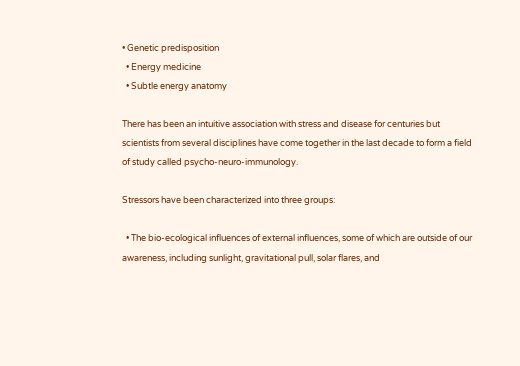• Genetic predisposition
  • Energy medicine
  • Subtle energy anatomy

There has been an intuitive association with stress and disease for centuries but scientists from several disciplines have come together in the last decade to form a field of study called psycho-neuro-immunology.

Stressors have been characterized into three groups:

  • The bio-ecological influences of external influences, some of which are outside of our awareness, including sunlight, gravitational pull, solar flares, and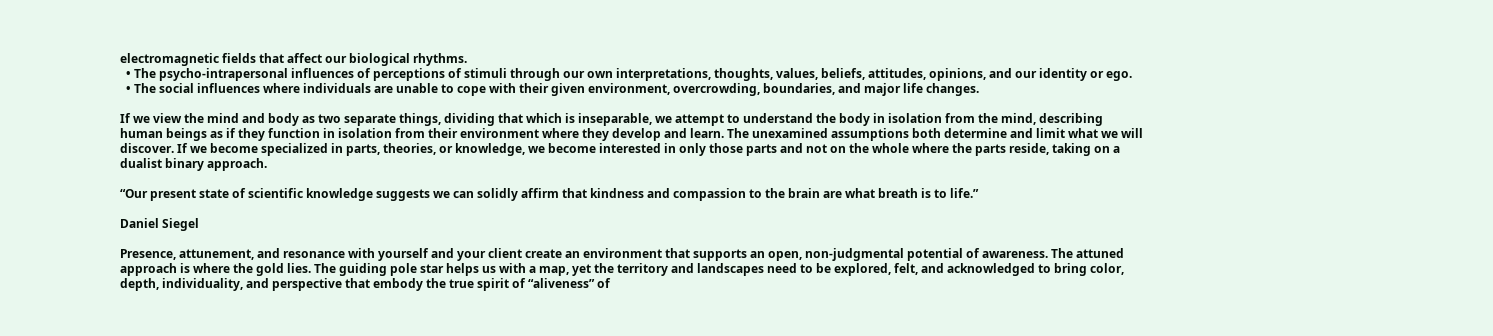electromagnetic fields that affect our biological rhythms.
  • The psycho-intrapersonal influences of perceptions of stimuli through our own interpretations, thoughts, values, beliefs, attitudes, opinions, and our identity or ego.
  • The social influences where individuals are unable to cope with their given environment, overcrowding, boundaries, and major life changes.

If we view the mind and body as two separate things, dividing that which is inseparable, we attempt to understand the body in isolation from the mind, describing human beings as if they function in isolation from their environment where they develop and learn. The unexamined assumptions both determine and limit what we will discover. If we become specialized in parts, theories, or knowledge, we become interested in only those parts and not on the whole where the parts reside, taking on a dualist binary approach.

“Our present state of scientific knowledge suggests we can solidly affirm that kindness and compassion to the brain are what breath is to life.”

Daniel Siegel

Presence, attunement, and resonance with yourself and your client create an environment that supports an open, non-judgmental potential of awareness. The attuned approach is where the gold lies. The guiding pole star helps us with a map, yet the territory and landscapes need to be explored, felt, and acknowledged to bring color, depth, individuality, and perspective that embody the true spirit of “aliveness” of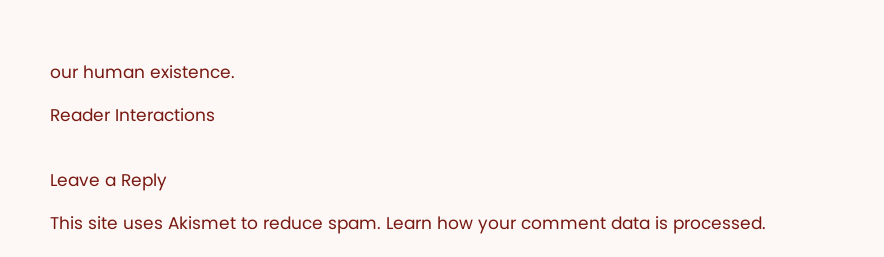our human existence.

Reader Interactions


Leave a Reply

This site uses Akismet to reduce spam. Learn how your comment data is processed.